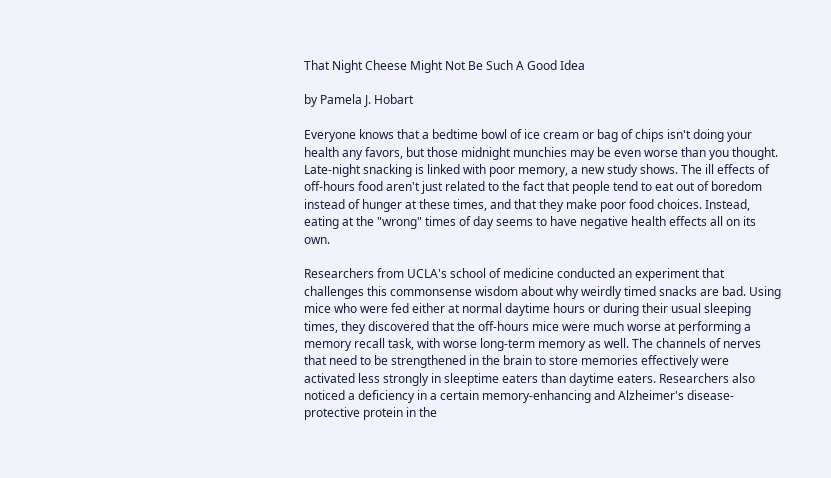That Night Cheese Might Not Be Such A Good Idea

by Pamela J. Hobart

Everyone knows that a bedtime bowl of ice cream or bag of chips isn't doing your health any favors, but those midnight munchies may be even worse than you thought. Late-night snacking is linked with poor memory, a new study shows. The ill effects of off-hours food aren't just related to the fact that people tend to eat out of boredom instead of hunger at these times, and that they make poor food choices. Instead, eating at the "wrong" times of day seems to have negative health effects all on its own.

Researchers from UCLA's school of medicine conducted an experiment that challenges this commonsense wisdom about why weirdly timed snacks are bad. Using mice who were fed either at normal daytime hours or during their usual sleeping times, they discovered that the off-hours mice were much worse at performing a memory recall task, with worse long-term memory as well. The channels of nerves that need to be strengthened in the brain to store memories effectively were activated less strongly in sleeptime eaters than daytime eaters. Researchers also noticed a deficiency in a certain memory-enhancing and Alzheimer's disease-protective protein in the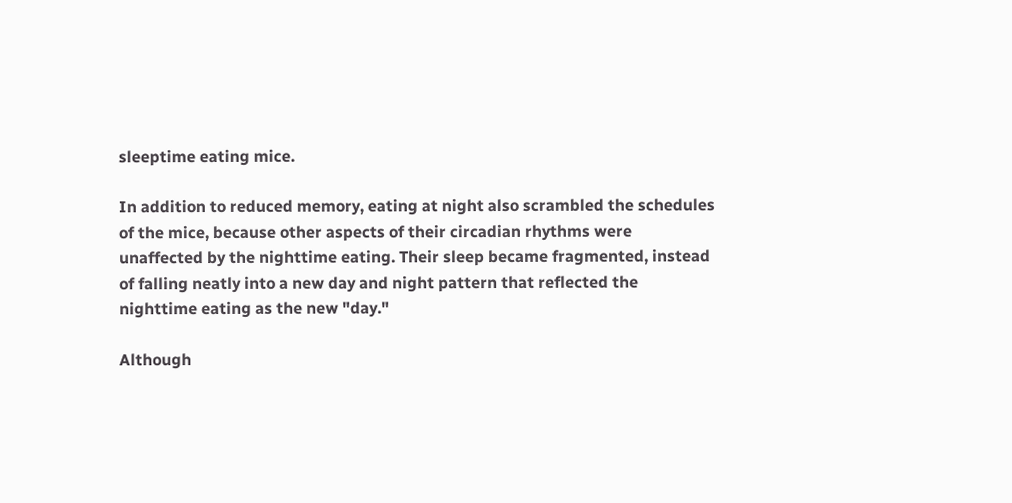sleeptime eating mice.

In addition to reduced memory, eating at night also scrambled the schedules of the mice, because other aspects of their circadian rhythms were unaffected by the nighttime eating. Their sleep became fragmented, instead of falling neatly into a new day and night pattern that reflected the nighttime eating as the new "day."

Although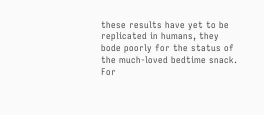these results have yet to be replicated in humans, they bode poorly for the status of the much-loved bedtime snack. For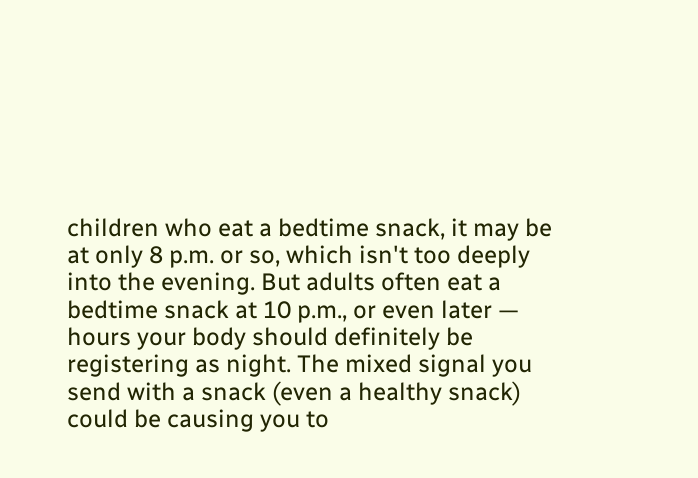children who eat a bedtime snack, it may be at only 8 p.m. or so, which isn't too deeply into the evening. But adults often eat a bedtime snack at 10 p.m., or even later — hours your body should definitely be registering as night. The mixed signal you send with a snack (even a healthy snack) could be causing you to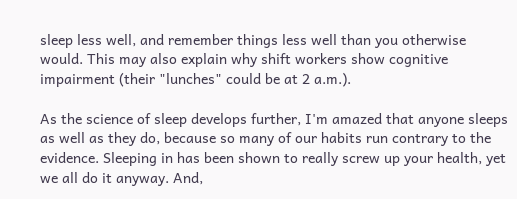sleep less well, and remember things less well than you otherwise would. This may also explain why shift workers show cognitive impairment (their "lunches" could be at 2 a.m.).

As the science of sleep develops further, I'm amazed that anyone sleeps as well as they do, because so many of our habits run contrary to the evidence. Sleeping in has been shown to really screw up your health, yet we all do it anyway. And,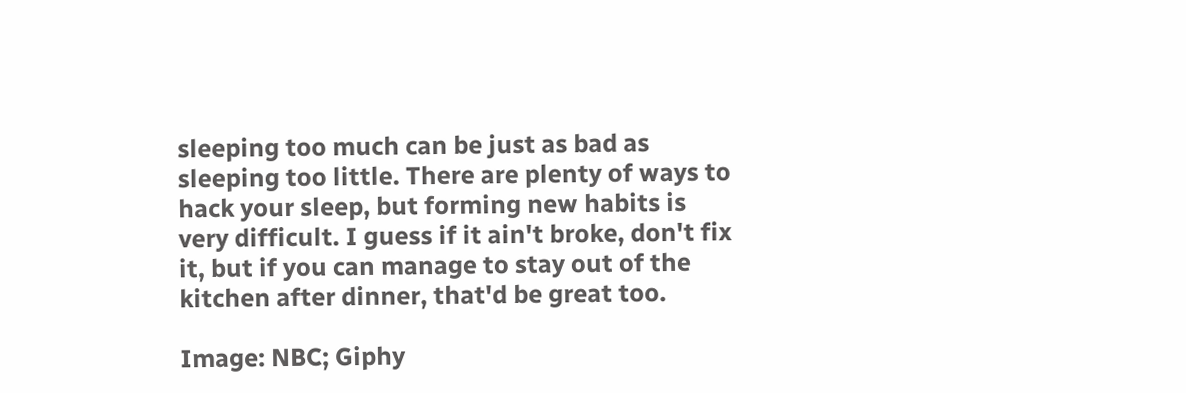sleeping too much can be just as bad as sleeping too little. There are plenty of ways to hack your sleep, but forming new habits is very difficult. I guess if it ain't broke, don't fix it, but if you can manage to stay out of the kitchen after dinner, that'd be great too.

Image: NBC; Giphy